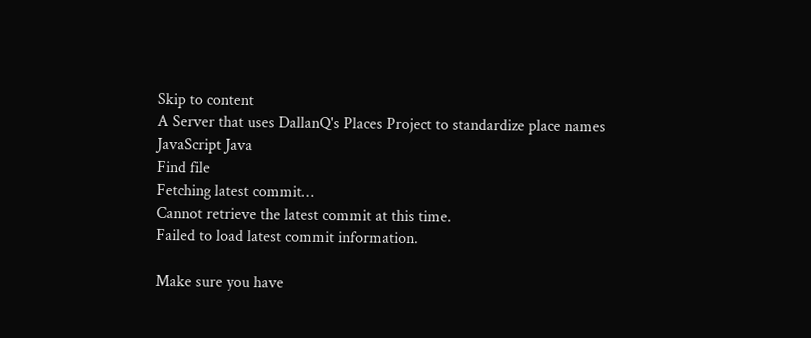Skip to content
A Server that uses DallanQ's Places Project to standardize place names
JavaScript Java
Find file
Fetching latest commit…
Cannot retrieve the latest commit at this time.
Failed to load latest commit information.

Make sure you have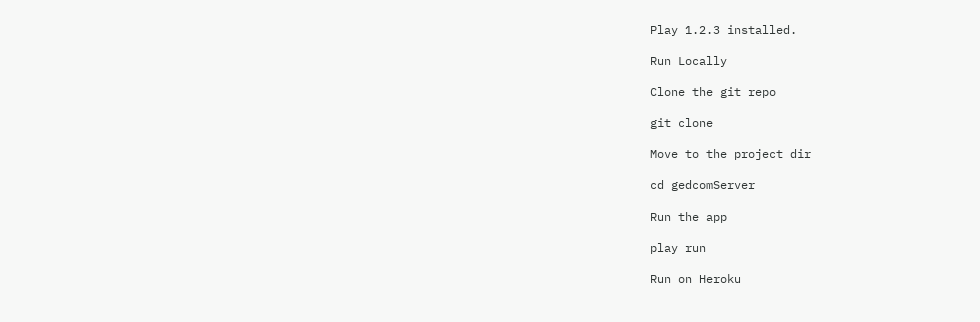Play 1.2.3 installed.

Run Locally

Clone the git repo

git clone

Move to the project dir

cd gedcomServer

Run the app

play run

Run on Heroku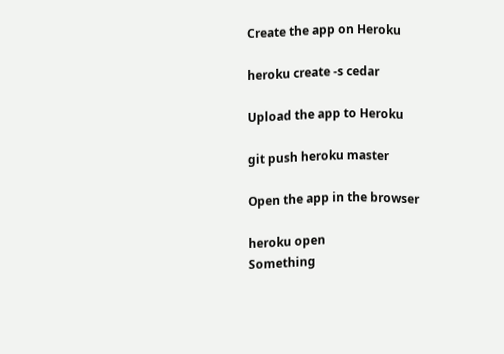Create the app on Heroku

heroku create -s cedar

Upload the app to Heroku

git push heroku master

Open the app in the browser

heroku open
Something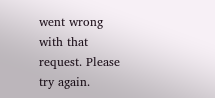went wrong with that request. Please try again.